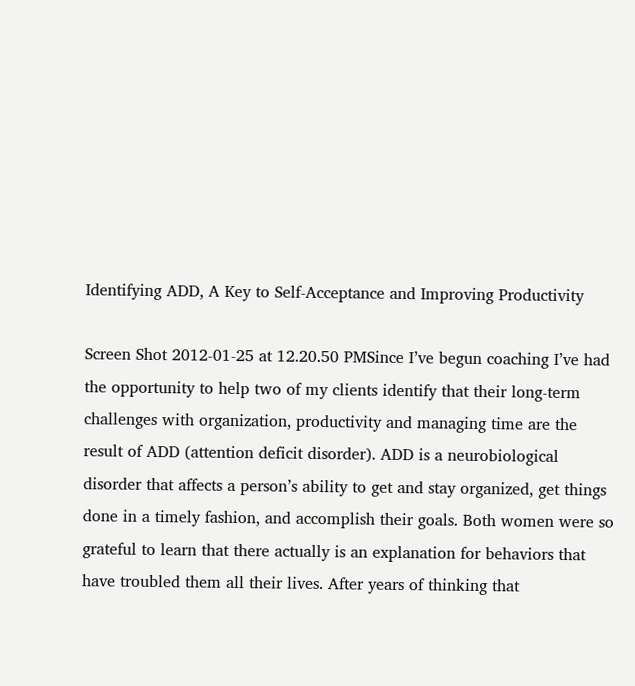Identifying ADD, A Key to Self-Acceptance and Improving Productivity

Screen Shot 2012-01-25 at 12.20.50 PMSince I’ve begun coaching I’ve had the opportunity to help two of my clients identify that their long-term challenges with organization, productivity and managing time are the result of ADD (attention deficit disorder). ADD is a neurobiological disorder that affects a person’s ability to get and stay organized, get things done in a timely fashion, and accomplish their goals. Both women were so grateful to learn that there actually is an explanation for behaviors that have troubled them all their lives. After years of thinking that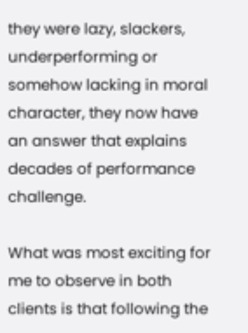they were lazy, slackers, underperforming or somehow lacking in moral character, they now have an answer that explains decades of performance challenge.

What was most exciting for me to observe in both clients is that following the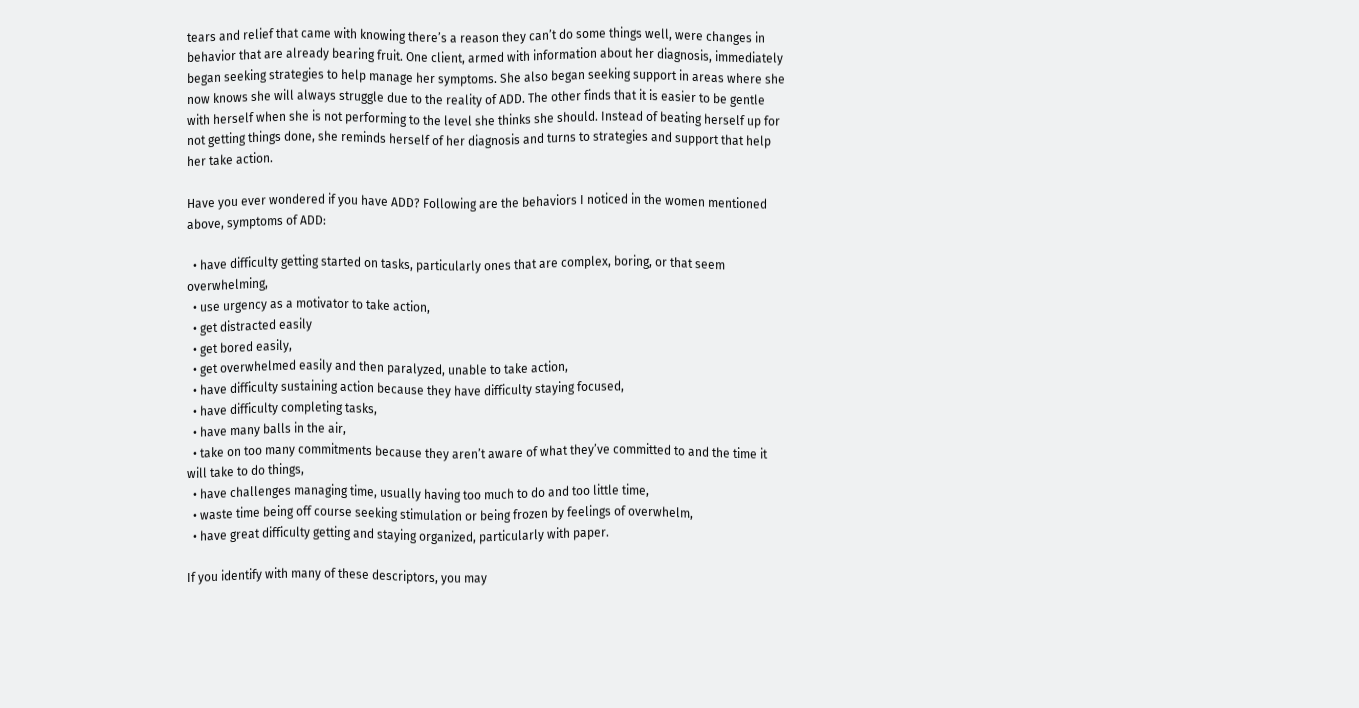tears and relief that came with knowing there’s a reason they can’t do some things well, were changes in behavior that are already bearing fruit. One client, armed with information about her diagnosis, immediately began seeking strategies to help manage her symptoms. She also began seeking support in areas where she now knows she will always struggle due to the reality of ADD. The other finds that it is easier to be gentle with herself when she is not performing to the level she thinks she should. Instead of beating herself up for not getting things done, she reminds herself of her diagnosis and turns to strategies and support that help her take action.

Have you ever wondered if you have ADD? Following are the behaviors I noticed in the women mentioned above, symptoms of ADD:

  • have difficulty getting started on tasks, particularly ones that are complex, boring, or that seem overwhelming,
  • use urgency as a motivator to take action,
  • get distracted easily
  • get bored easily,
  • get overwhelmed easily and then paralyzed, unable to take action,
  • have difficulty sustaining action because they have difficulty staying focused,
  • have difficulty completing tasks,
  • have many balls in the air,
  • take on too many commitments because they aren’t aware of what they’ve committed to and the time it will take to do things,
  • have challenges managing time, usually having too much to do and too little time,
  • waste time being off course seeking stimulation or being frozen by feelings of overwhelm,
  • have great difficulty getting and staying organized, particularly with paper.

If you identify with many of these descriptors, you may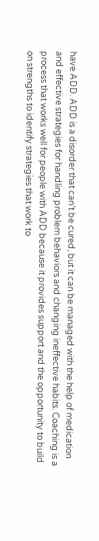have ADD. ADD is a disorder that can’t be cured, but it can be managed with the help of medication and effective strategies for handling problem behaviors and changing ineffective habits. Coaching is a process that works well for people with ADD because it provides support and the opportunity to build on strengths to identify strategies that work to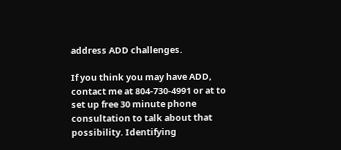address ADD challenges.

If you think you may have ADD, contact me at 804-730-4991 or at to set up free 30 minute phone consultation to talk about that possibility. Identifying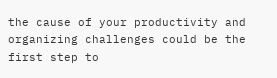the cause of your productivity and organizing challenges could be the first step to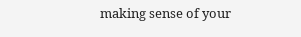making sense of your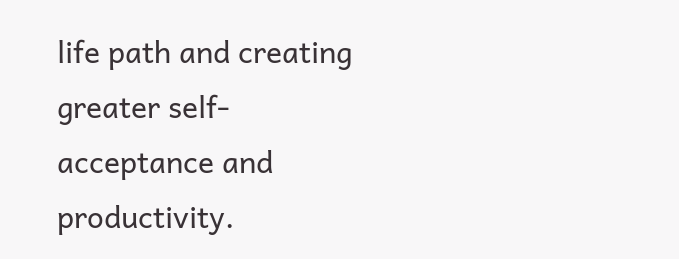life path and creating greater self-acceptance and productivity.